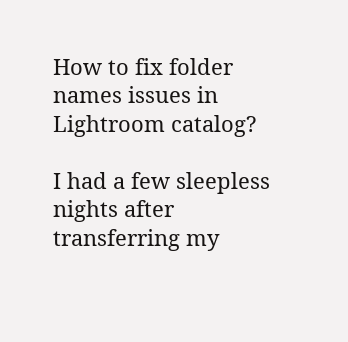How to fix folder names issues in Lightroom catalog?

I had a few sleepless nights after transferring my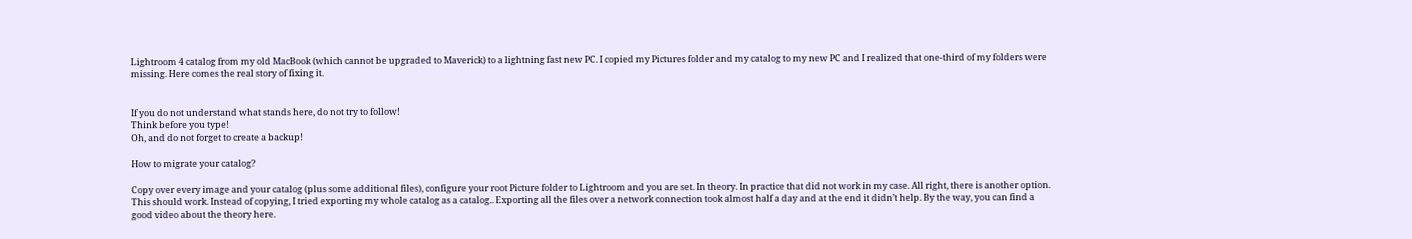Lightroom 4 catalog from my old MacBook (which cannot be upgraded to Maverick) to a lightning fast new PC. I copied my Pictures folder and my catalog to my new PC and I realized that one-third of my folders were missing. Here comes the real story of fixing it.


If you do not understand what stands here, do not try to follow!
Think before you type!
Oh, and do not forget to create a backup!

How to migrate your catalog?

Copy over every image and your catalog (plus some additional files), configure your root Picture folder to Lightroom and you are set. In theory. In practice that did not work in my case. All right, there is another option. This should work. Instead of copying, I tried exporting my whole catalog as a catalog.. Exporting all the files over a network connection took almost half a day and at the end it didn’t help. By the way, you can find a good video about the theory here.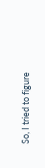So, I tried to figure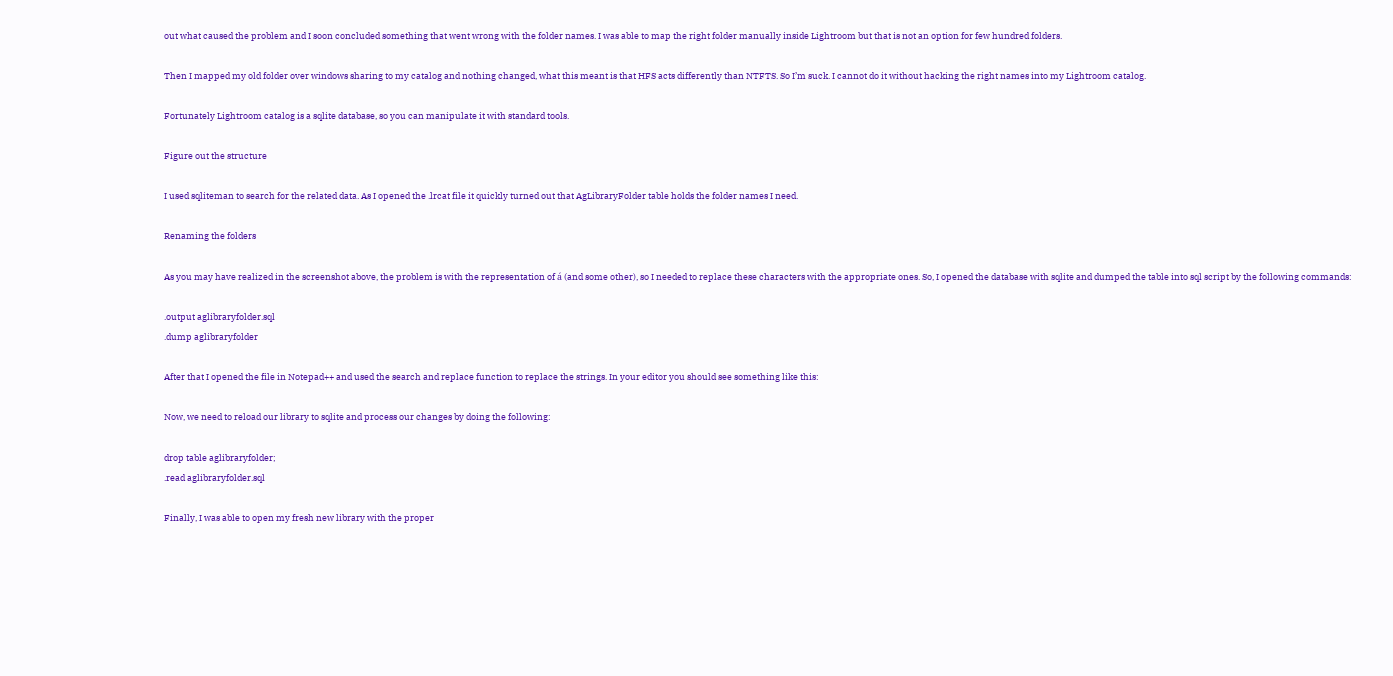out what caused the problem and I soon concluded something that went wrong with the folder names. I was able to map the right folder manually inside Lightroom but that is not an option for few hundred folders.

Then I mapped my old folder over windows sharing to my catalog and nothing changed, what this meant is that HFS acts differently than NTFTS. So I’m suck. I cannot do it without hacking the right names into my Lightroom catalog.

Fortunately Lightroom catalog is a sqlite database, so you can manipulate it with standard tools.

Figure out the structure

I used sqliteman to search for the related data. As I opened the .lrcat file it quickly turned out that AgLibraryFolder table holds the folder names I need.

Renaming the folders

As you may have realized in the screenshot above, the problem is with the representation of á (and some other), so I needed to replace these characters with the appropriate ones. So, I opened the database with sqlite and dumped the table into sql script by the following commands:

.output aglibraryfolder.sql
.dump aglibraryfolder

After that I opened the file in Notepad++ and used the search and replace function to replace the strings. In your editor you should see something like this:

Now, we need to reload our library to sqlite and process our changes by doing the following:

drop table aglibraryfolder;
.read aglibraryfolder.sql

Finally, I was able to open my fresh new library with the proper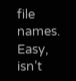file names. Easy, isn’t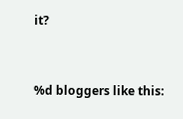it?


%d bloggers like this: